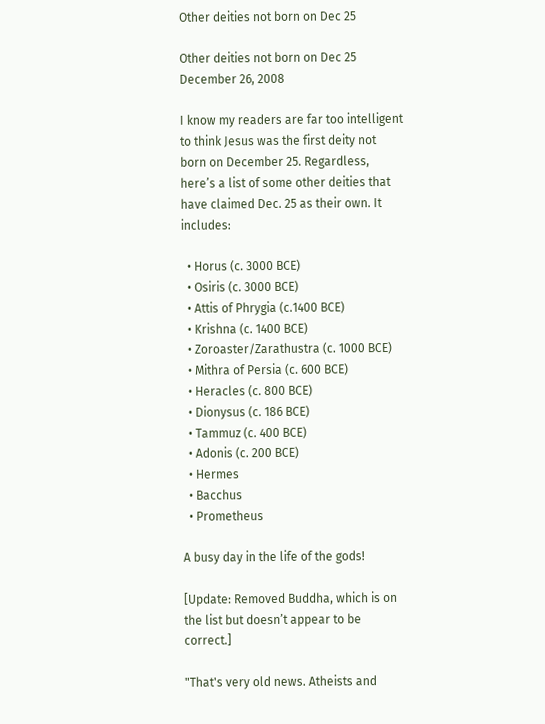Other deities not born on Dec 25

Other deities not born on Dec 25 December 26, 2008

I know my readers are far too intelligent to think Jesus was the first deity not born on December 25. Regardless, here’s a list of some other deities that have claimed Dec. 25 as their own. It includes:

  • Horus (c. 3000 BCE)
  • Osiris (c. 3000 BCE)
  • Attis of Phrygia (c.1400 BCE)
  • Krishna (c. 1400 BCE)
  • Zoroaster/Zarathustra (c. 1000 BCE)
  • Mithra of Persia (c. 600 BCE)
  • Heracles (c. 800 BCE)
  • Dionysus (c. 186 BCE)
  • Tammuz (c. 400 BCE)
  • Adonis (c. 200 BCE)
  • Hermes
  • Bacchus
  • Prometheus

A busy day in the life of the gods!

[Update: Removed Buddha, which is on the list but doesn’t appear to be correct.]

"That's very old news. Atheists and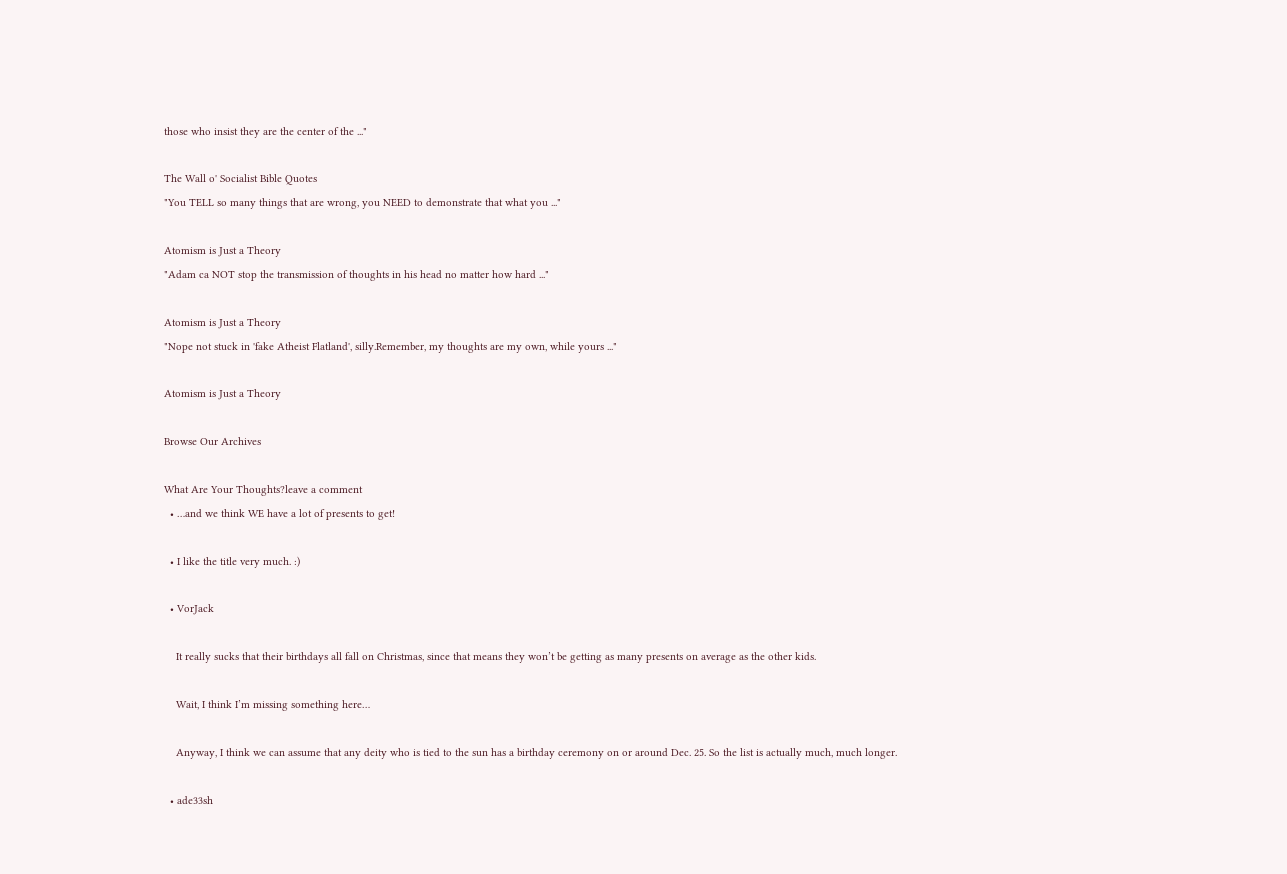those who insist they are the center of the ..."

The Wall o' Socialist Bible Quotes
"You TELL so many things that are wrong, you NEED to demonstrate that what you ..."

Atomism is Just a Theory
"Adam ca NOT stop the transmission of thoughts in his head no matter how hard ..."

Atomism is Just a Theory
"Nope not stuck in 'fake Atheist Flatland', silly.Remember, my thoughts are my own, while yours ..."

Atomism is Just a Theory

Browse Our Archives

What Are Your Thoughts?leave a comment
  • …and we think WE have a lot of presents to get!

  • I like the title very much. :)

  • VorJack

    It really sucks that their birthdays all fall on Christmas, since that means they won’t be getting as many presents on average as the other kids.

    Wait, I think I’m missing something here…

    Anyway, I think we can assume that any deity who is tied to the sun has a birthday ceremony on or around Dec. 25. So the list is actually much, much longer.

  • ade33sh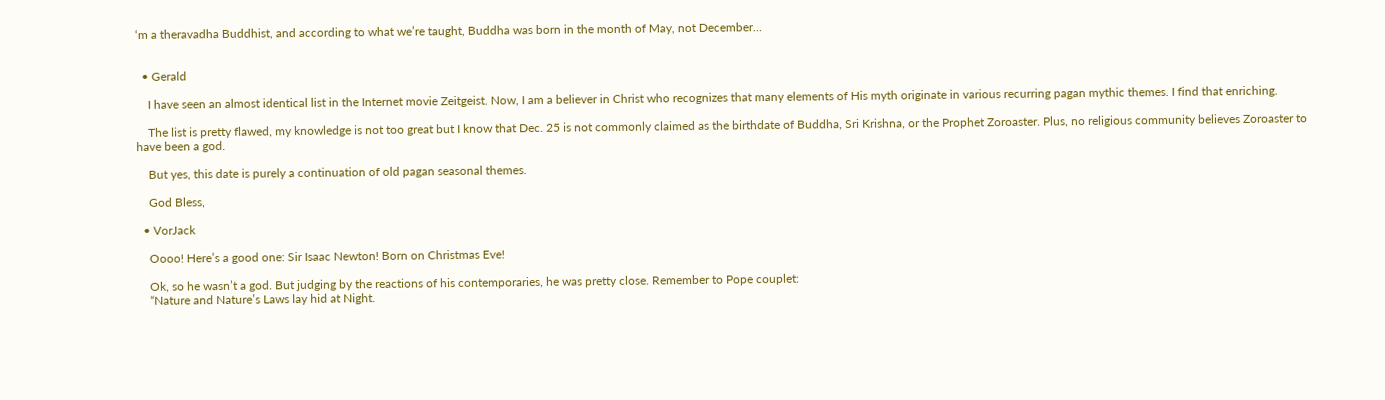‘m a theravadha Buddhist, and according to what we’re taught, Buddha was born in the month of May, not December…


  • Gerald

    I have seen an almost identical list in the Internet movie Zeitgeist. Now, I am a believer in Christ who recognizes that many elements of His myth originate in various recurring pagan mythic themes. I find that enriching.

    The list is pretty flawed, my knowledge is not too great but I know that Dec. 25 is not commonly claimed as the birthdate of Buddha, Sri Krishna, or the Prophet Zoroaster. Plus, no religious community believes Zoroaster to have been a god.

    But yes, this date is purely a continuation of old pagan seasonal themes.

    God Bless,

  • VorJack

    Oooo! Here’s a good one: Sir Isaac Newton! Born on Christmas Eve!

    Ok, so he wasn’t a god. But judging by the reactions of his contemporaries, he was pretty close. Remember to Pope couplet:
    “Nature and Nature’s Laws lay hid at Night.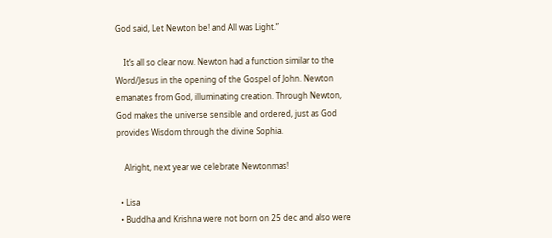God said, Let Newton be! and All was Light.”

    It’s all so clear now. Newton had a function similar to the Word/Jesus in the opening of the Gospel of John. Newton emanates from God, illuminating creation. Through Newton, God makes the universe sensible and ordered, just as God provides Wisdom through the divine Sophia.

    Alright, next year we celebrate Newtonmas!

  • Lisa
  • Buddha and Krishna were not born on 25 dec and also were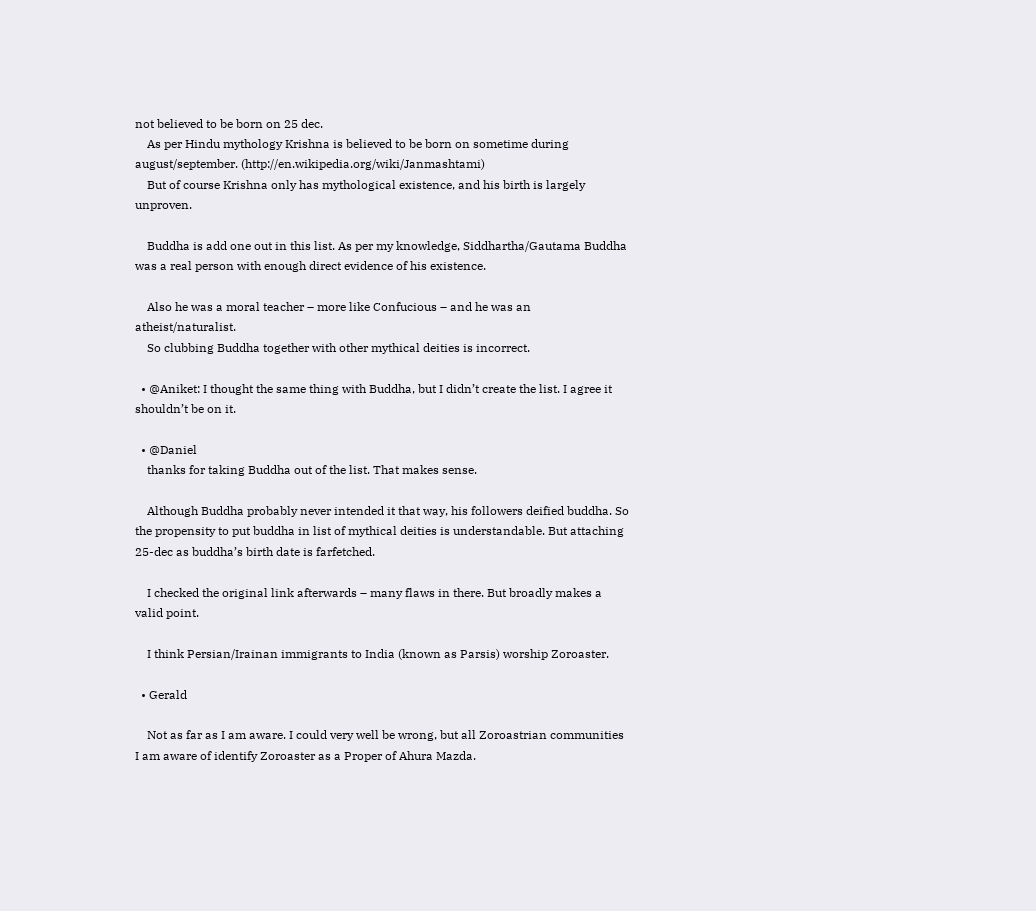not believed to be born on 25 dec.
    As per Hindu mythology Krishna is believed to be born on sometime during august/september. (http://en.wikipedia.org/wiki/Janmashtami)
    But of course Krishna only has mythological existence, and his birth is largely unproven.

    Buddha is add one out in this list. As per my knowledge, Siddhartha/Gautama Buddha was a real person with enough direct evidence of his existence.

    Also he was a moral teacher – more like Confucious – and he was an atheist/naturalist.
    So clubbing Buddha together with other mythical deities is incorrect.

  • @Aniket: I thought the same thing with Buddha, but I didn’t create the list. I agree it shouldn’t be on it.

  • @Daniel
    thanks for taking Buddha out of the list. That makes sense.

    Although Buddha probably never intended it that way, his followers deified buddha. So the propensity to put buddha in list of mythical deities is understandable. But attaching 25-dec as buddha’s birth date is farfetched.

    I checked the original link afterwards – many flaws in there. But broadly makes a valid point.

    I think Persian/Irainan immigrants to India (known as Parsis) worship Zoroaster.

  • Gerald

    Not as far as I am aware. I could very well be wrong, but all Zoroastrian communities I am aware of identify Zoroaster as a Proper of Ahura Mazda.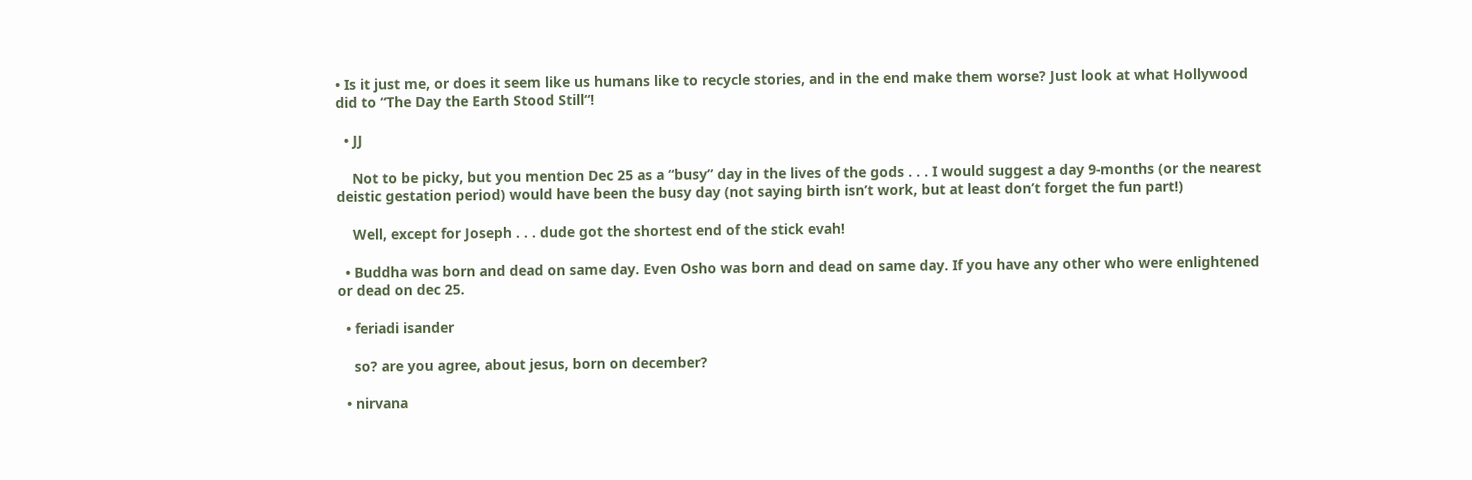• Is it just me, or does it seem like us humans like to recycle stories, and in the end make them worse? Just look at what Hollywood did to “The Day the Earth Stood Still“!

  • JJ

    Not to be picky, but you mention Dec 25 as a “busy” day in the lives of the gods . . . I would suggest a day 9-months (or the nearest deistic gestation period) would have been the busy day (not saying birth isn’t work, but at least don’t forget the fun part!)

    Well, except for Joseph . . . dude got the shortest end of the stick evah!

  • Buddha was born and dead on same day. Even Osho was born and dead on same day. If you have any other who were enlightened or dead on dec 25.

  • feriadi isander

    so? are you agree, about jesus, born on december?

  • nirvana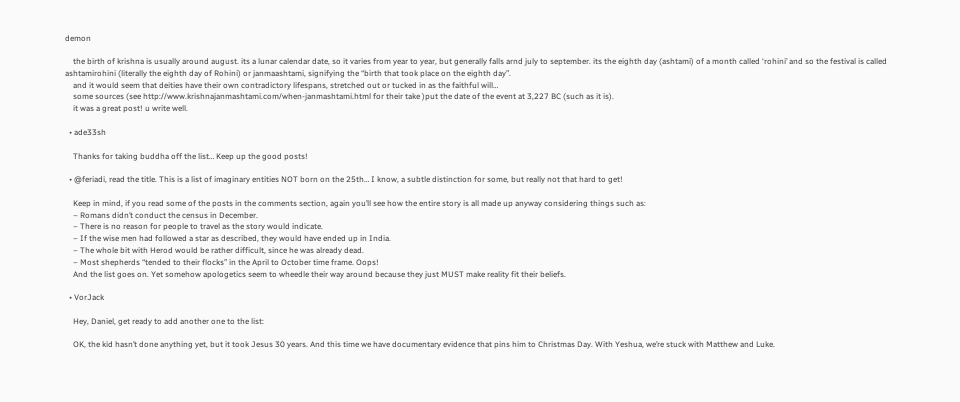demon

    the birth of krishna is usually around august. its a lunar calendar date, so it varies from year to year, but generally falls arnd july to september. its the eighth day (ashtami) of a month called ‘rohini’ and so the festival is called ashtamirohini (literally the eighth day of Rohini) or janmaashtami, signifying the “birth that took place on the eighth day”.
    and it would seem that deities have their own contradictory lifespans, stretched out or tucked in as the faithful will…
    some sources (see http://www.krishnajanmashtami.com/when-janmashtami.html for their take )put the date of the event at 3,227 BC (such as it is).
    it was a great post! u write well.

  • ade33sh

    Thanks for taking buddha off the list… Keep up the good posts!

  • @feriadi, read the title. This is a list of imaginary entities NOT born on the 25th… I know, a subtle distinction for some, but really not that hard to get!

    Keep in mind, if you read some of the posts in the comments section, again you’ll see how the entire story is all made up anyway considering things such as:
    – Romans didn’t conduct the census in December.
    – There is no reason for people to travel as the story would indicate.
    – If the wise men had followed a star as described, they would have ended up in India.
    – The whole bit with Herod would be rather difficult, since he was already dead.
    – Most shepherds “tended to their flocks” in the April to October time frame. Oops!
    And the list goes on. Yet somehow apologetics seem to wheedle their way around because they just MUST make reality fit their beliefs.

  • VorJack

    Hey, Daniel, get ready to add another one to the list:

    OK, the kid hasn’t done anything yet, but it took Jesus 30 years. And this time we have documentary evidence that pins him to Christmas Day. With Yeshua, we’re stuck with Matthew and Luke.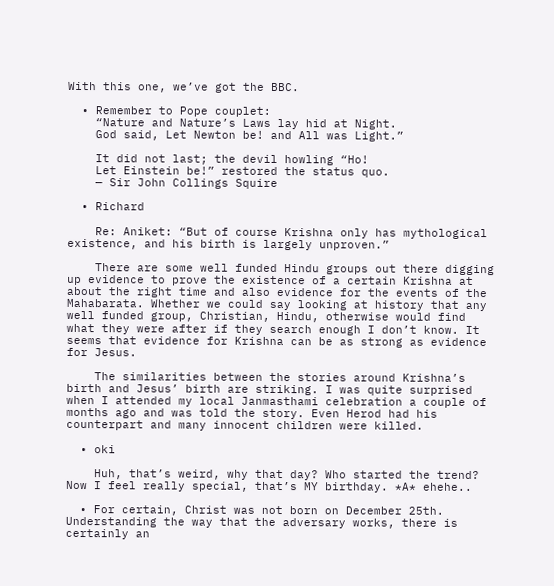With this one, we’ve got the BBC.

  • Remember to Pope couplet:
    “Nature and Nature’s Laws lay hid at Night.
    God said, Let Newton be! and All was Light.”

    It did not last; the devil howling “Ho!
    Let Einstein be!” restored the status quo.
    — Sir John Collings Squire

  • Richard

    Re: Aniket: “But of course Krishna only has mythological existence, and his birth is largely unproven.”

    There are some well funded Hindu groups out there digging up evidence to prove the existence of a certain Krishna at about the right time and also evidence for the events of the Mahabarata. Whether we could say looking at history that any well funded group, Christian, Hindu, otherwise would find what they were after if they search enough I don’t know. It seems that evidence for Krishna can be as strong as evidence for Jesus.

    The similarities between the stories around Krishna’s birth and Jesus’ birth are striking. I was quite surprised when I attended my local Janmasthami celebration a couple of months ago and was told the story. Even Herod had his counterpart and many innocent children were killed.

  • oki

    Huh, that’s weird, why that day? Who started the trend? Now I feel really special, that’s MY birthday. *A* ehehe..

  • For certain, Christ was not born on December 25th. Understanding the way that the adversary works, there is certainly an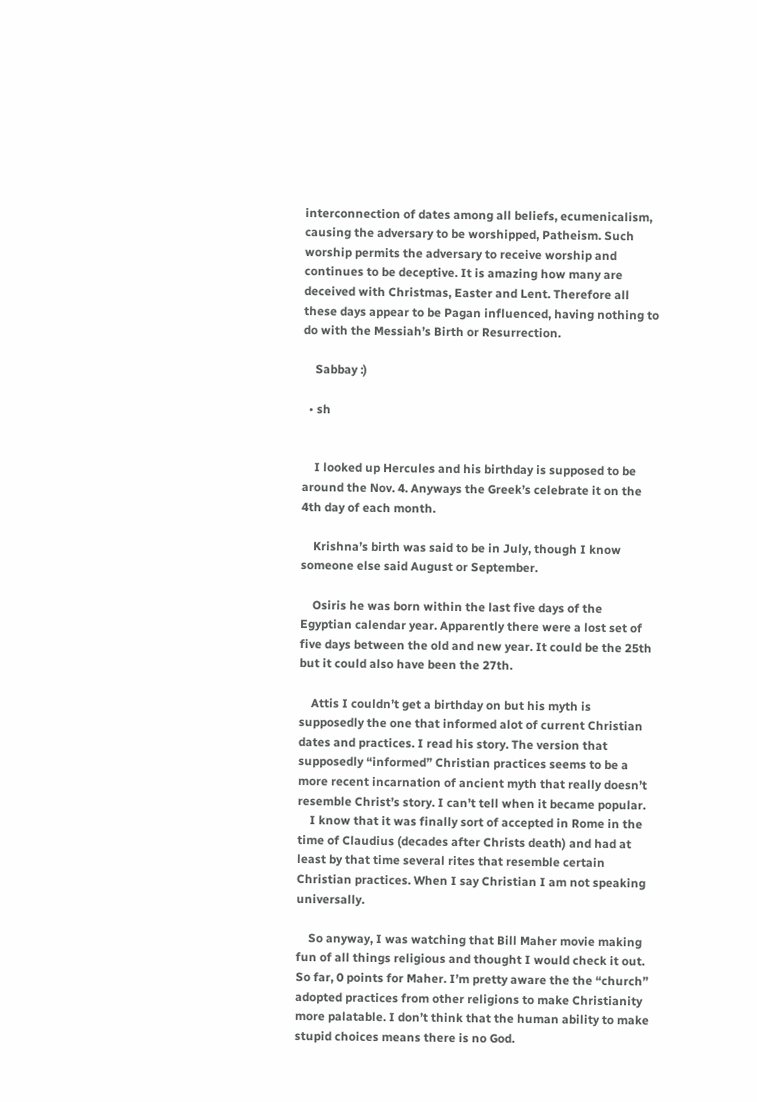interconnection of dates among all beliefs, ecumenicalism, causing the adversary to be worshipped, Patheism. Such worship permits the adversary to receive worship and continues to be deceptive. It is amazing how many are deceived with Christmas, Easter and Lent. Therefore all these days appear to be Pagan influenced, having nothing to do with the Messiah’s Birth or Resurrection.

    Sabbay :)

  • sh


    I looked up Hercules and his birthday is supposed to be around the Nov. 4. Anyways the Greek’s celebrate it on the 4th day of each month.

    Krishna’s birth was said to be in July, though I know someone else said August or September.

    Osiris he was born within the last five days of the Egyptian calendar year. Apparently there were a lost set of five days between the old and new year. It could be the 25th but it could also have been the 27th.

    Attis I couldn’t get a birthday on but his myth is supposedly the one that informed alot of current Christian dates and practices. I read his story. The version that supposedly “informed” Christian practices seems to be a more recent incarnation of ancient myth that really doesn’t resemble Christ’s story. I can’t tell when it became popular.
    I know that it was finally sort of accepted in Rome in the time of Claudius (decades after Christs death) and had at least by that time several rites that resemble certain Christian practices. When I say Christian I am not speaking universally.

    So anyway, I was watching that Bill Maher movie making fun of all things religious and thought I would check it out. So far, 0 points for Maher. I’m pretty aware the the “church” adopted practices from other religions to make Christianity more palatable. I don’t think that the human ability to make stupid choices means there is no God.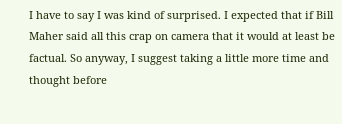I have to say I was kind of surprised. I expected that if Bill Maher said all this crap on camera that it would at least be factual. So anyway, I suggest taking a little more time and thought before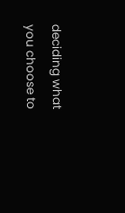deciding what you choose to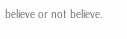believe or not believe.